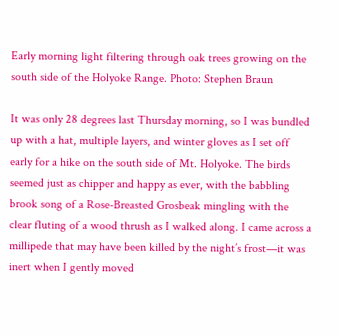Early morning light filtering through oak trees growing on the south side of the Holyoke Range. Photo: Stephen Braun

It was only 28 degrees last Thursday morning, so I was bundled up with a hat, multiple layers, and winter gloves as I set off early for a hike on the south side of Mt. Holyoke. The birds seemed just as chipper and happy as ever, with the babbling brook song of a Rose-Breasted Grosbeak mingling with the clear fluting of a wood thrush as I walked along. I came across a millipede that may have been killed by the night’s frost—it was inert when I gently moved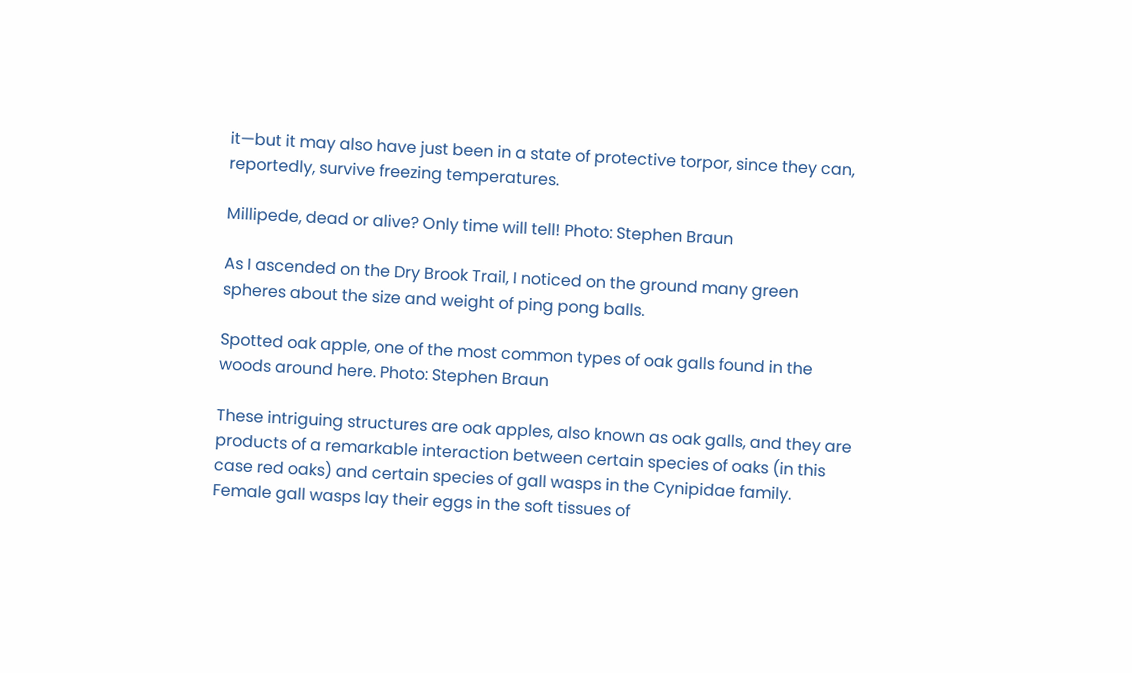it—but it may also have just been in a state of protective torpor, since they can, reportedly, survive freezing temperatures.

Millipede, dead or alive? Only time will tell! Photo: Stephen Braun

As I ascended on the Dry Brook Trail, I noticed on the ground many green spheres about the size and weight of ping pong balls.

Spotted oak apple, one of the most common types of oak galls found in the woods around here. Photo: Stephen Braun

These intriguing structures are oak apples, also known as oak galls, and they are products of a remarkable interaction between certain species of oaks (in this case red oaks) and certain species of gall wasps in the Cynipidae family. Female gall wasps lay their eggs in the soft tissues of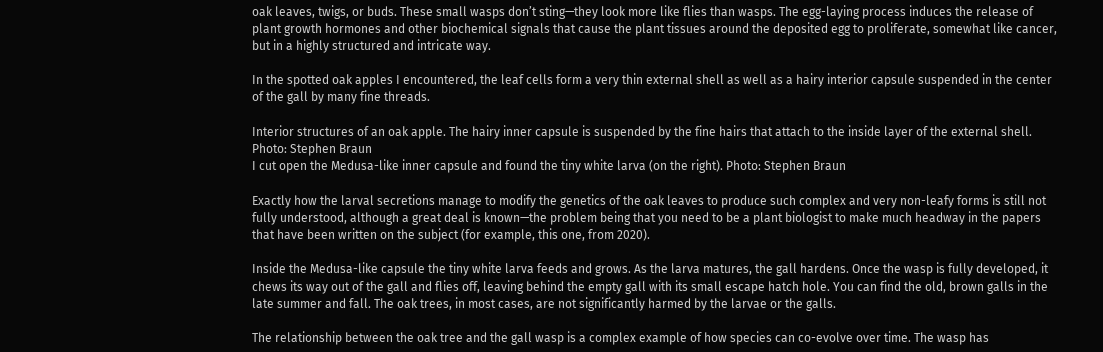oak leaves, twigs, or buds. These small wasps don’t sting—they look more like flies than wasps. The egg-laying process induces the release of plant growth hormones and other biochemical signals that cause the plant tissues around the deposited egg to proliferate, somewhat like cancer, but in a highly structured and intricate way.

In the spotted oak apples I encountered, the leaf cells form a very thin external shell as well as a hairy interior capsule suspended in the center of the gall by many fine threads.

Interior structures of an oak apple. The hairy inner capsule is suspended by the fine hairs that attach to the inside layer of the external shell. Photo: Stephen Braun
I cut open the Medusa-like inner capsule and found the tiny white larva (on the right). Photo: Stephen Braun

Exactly how the larval secretions manage to modify the genetics of the oak leaves to produce such complex and very non-leafy forms is still not fully understood, although a great deal is known—the problem being that you need to be a plant biologist to make much headway in the papers that have been written on the subject (for example, this one, from 2020).

Inside the Medusa-like capsule the tiny white larva feeds and grows. As the larva matures, the gall hardens. Once the wasp is fully developed, it chews its way out of the gall and flies off, leaving behind the empty gall with its small escape hatch hole. You can find the old, brown galls in the late summer and fall. The oak trees, in most cases, are not significantly harmed by the larvae or the galls.

The relationship between the oak tree and the gall wasp is a complex example of how species can co-evolve over time. The wasp has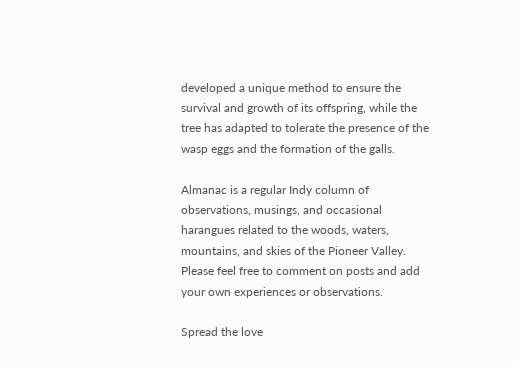developed a unique method to ensure the survival and growth of its offspring, while the tree has adapted to tolerate the presence of the wasp eggs and the formation of the galls.

Almanac is a regular Indy column of observations, musings, and occasional harangues related to the woods, waters, mountains, and skies of the Pioneer Valley. Please feel free to comment on posts and add your own experiences or observations.

Spread the love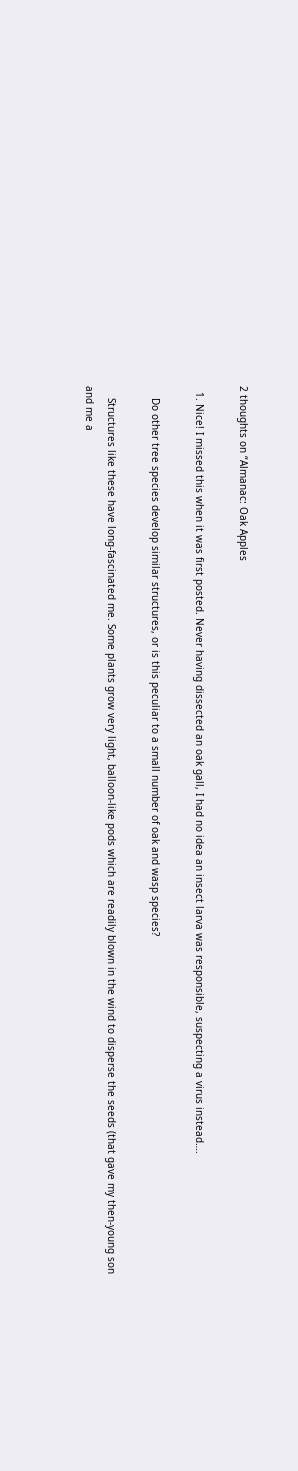2 thoughts on “Almanac: Oak Apples

  1. Nice! I missed this when it was first posted. Never having dissected an oak gall, I had no idea an insect larva was responsible, suspecting a virus instead….

    Do other tree species develop similar structures, or is this peculiar to a small number of oak and wasp species?

    Structures like these have long-fascinated me. Some plants grow very light, balloon-like pods which are readily blown in the wind to disperse the seeds (that gave my then-young son and me a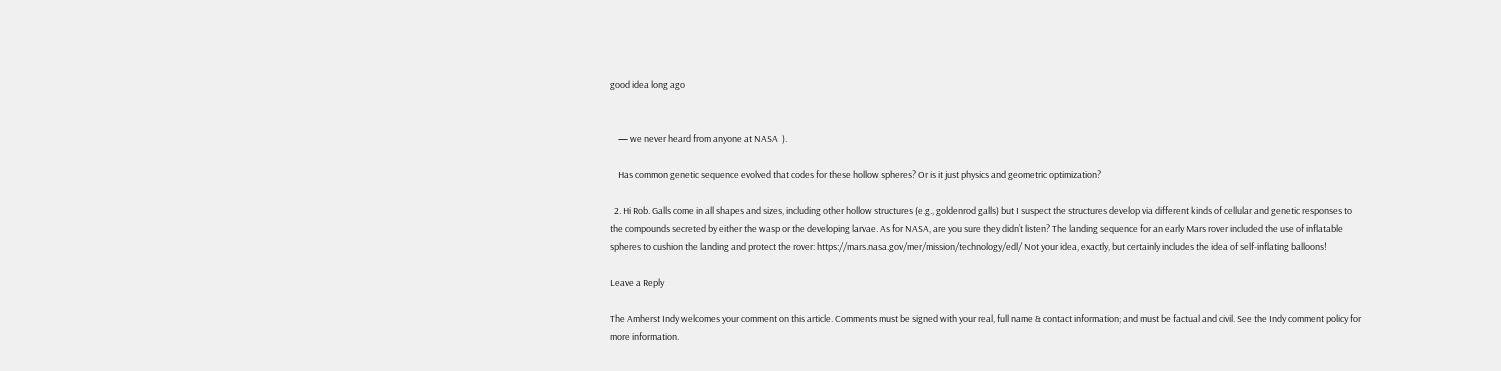good idea long ago


    — we never heard from anyone at NASA  ).

    Has common genetic sequence evolved that codes for these hollow spheres? Or is it just physics and geometric optimization?

  2. Hi Rob. Galls come in all shapes and sizes, including other hollow structures (e.g., goldenrod galls) but I suspect the structures develop via different kinds of cellular and genetic responses to the compounds secreted by either the wasp or the developing larvae. As for NASA, are you sure they didn’t listen? The landing sequence for an early Mars rover included the use of inflatable spheres to cushion the landing and protect the rover: https://mars.nasa.gov/mer/mission/technology/edl/ Not your idea, exactly, but certainly includes the idea of self-inflating balloons!

Leave a Reply

The Amherst Indy welcomes your comment on this article. Comments must be signed with your real, full name & contact information; and must be factual and civil. See the Indy comment policy for more information.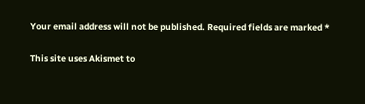Your email address will not be published. Required fields are marked *

This site uses Akismet to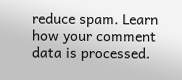reduce spam. Learn how your comment data is processed.